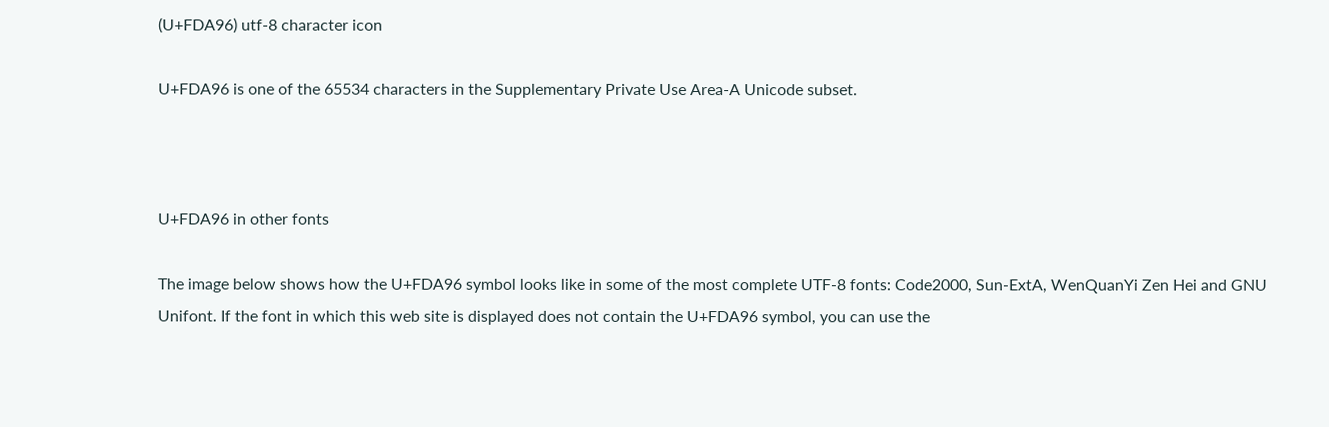(U+FDA96) utf-8 character icon

U+FDA96 is one of the 65534 characters in the Supplementary Private Use Area-A Unicode subset.



U+FDA96 in other fonts

The image below shows how the U+FDA96 symbol looks like in some of the most complete UTF-8 fonts: Code2000, Sun-ExtA, WenQuanYi Zen Hei and GNU Unifont. If the font in which this web site is displayed does not contain the U+FDA96 symbol, you can use the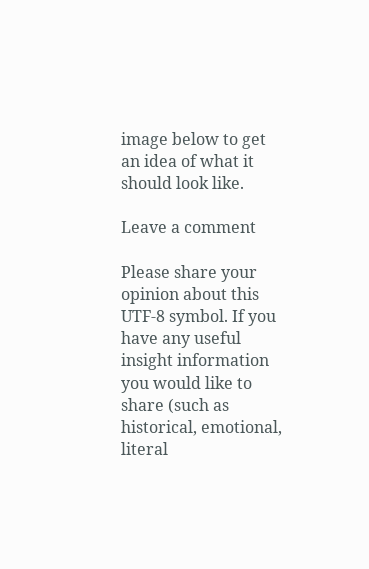image below to get an idea of what it should look like.

Leave a comment

Please share your opinion about this UTF-8 symbol. If you have any useful insight information you would like to share (such as historical, emotional, literal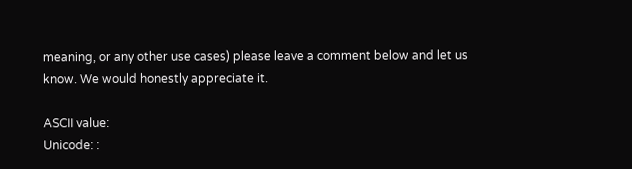meaning, or any other use cases) please leave a comment below and let us know. We would honestly appreciate it.

ASCII value:
Unicode: :